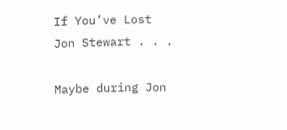If You’ve Lost Jon Stewart . . .

Maybe during Jon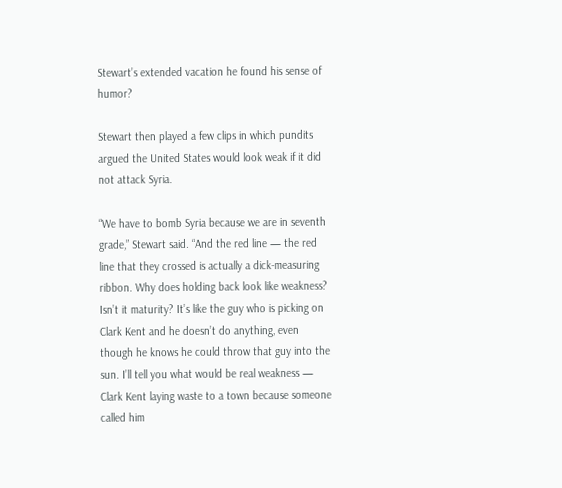Stewart’s extended vacation he found his sense of humor?

Stewart then played a few clips in which pundits argued the United States would look weak if it did not attack Syria.

“We have to bomb Syria because we are in seventh grade,” Stewart said. “And the red line — the red line that they crossed is actually a dick-measuring ribbon. Why does holding back look like weakness? Isn’t it maturity? It’s like the guy who is picking on Clark Kent and he doesn’t do anything, even though he knows he could throw that guy into the sun. I’ll tell you what would be real weakness — Clark Kent laying waste to a town because someone called him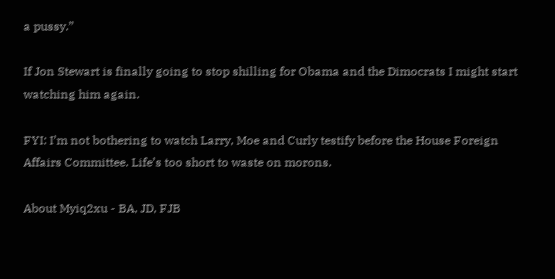a pussy.”

If Jon Stewart is finally going to stop shilling for Obama and the Dimocrats I might start watching him again.

FYI: I’m not bothering to watch Larry, Moe and Curly testify before the House Foreign Affairs Committee. Life’s too short to waste on morons.

About Myiq2xu - BA, JD, FJB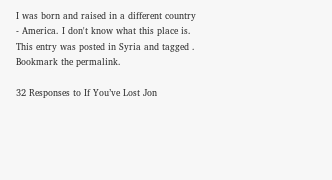I was born and raised in a different country - America. I don't know what this place is.
This entry was posted in Syria and tagged . Bookmark the permalink.

32 Responses to If You’ve Lost Jon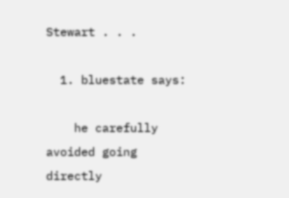Stewart . . .

  1. bluestate says:

    he carefully avoided going directly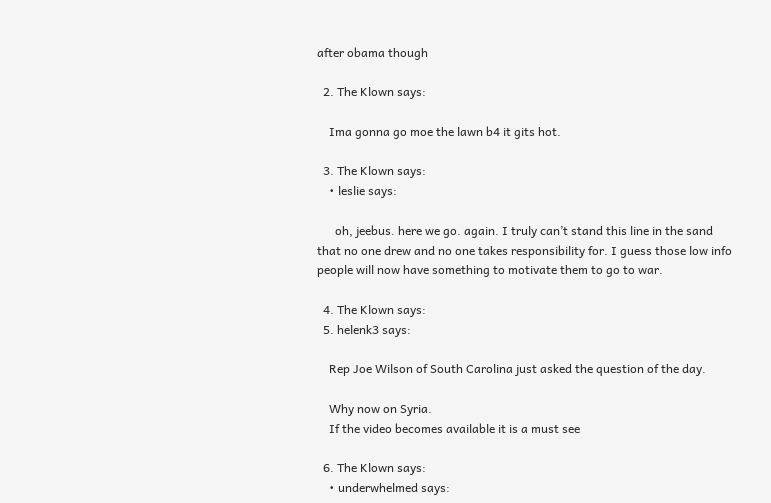after obama though

  2. The Klown says:

    Ima gonna go moe the lawn b4 it gits hot.

  3. The Klown says:
    • leslie says:

      oh, jeebus. here we go. again. I truly can’t stand this line in the sand that no one drew and no one takes responsibility for. I guess those low info people will now have something to motivate them to go to war.

  4. The Klown says:
  5. helenk3 says:

    Rep Joe Wilson of South Carolina just asked the question of the day.

    Why now on Syria.
    If the video becomes available it is a must see

  6. The Klown says:
    • underwhelmed says: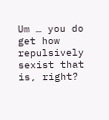Um … you do get how repulsively sexist that is, right?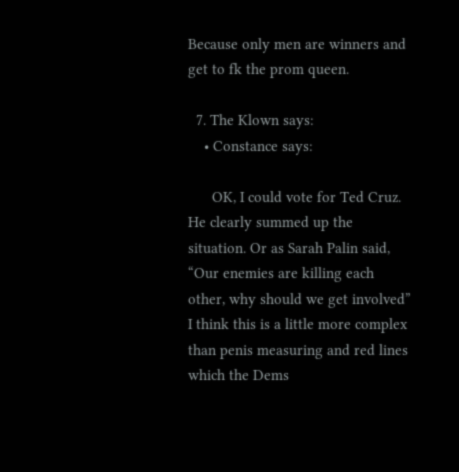Because only men are winners and get to fk the prom queen.

  7. The Klown says:
    • Constance says:

      OK, I could vote for Ted Cruz. He clearly summed up the situation. Or as Sarah Palin said, “Our enemies are killing each other, why should we get involved” I think this is a little more complex than penis measuring and red lines which the Dems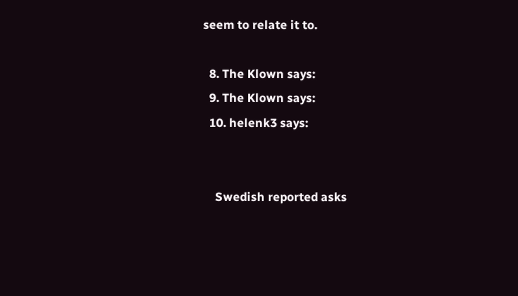seem to relate it to.

  8. The Klown says:
  9. The Klown says:
  10. helenk3 says:


    Swedish reported asks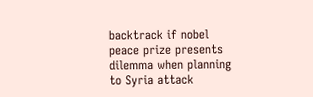backtrack if nobel peace prize presents dilemma when planning to Syria attack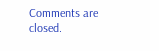Comments are closed.